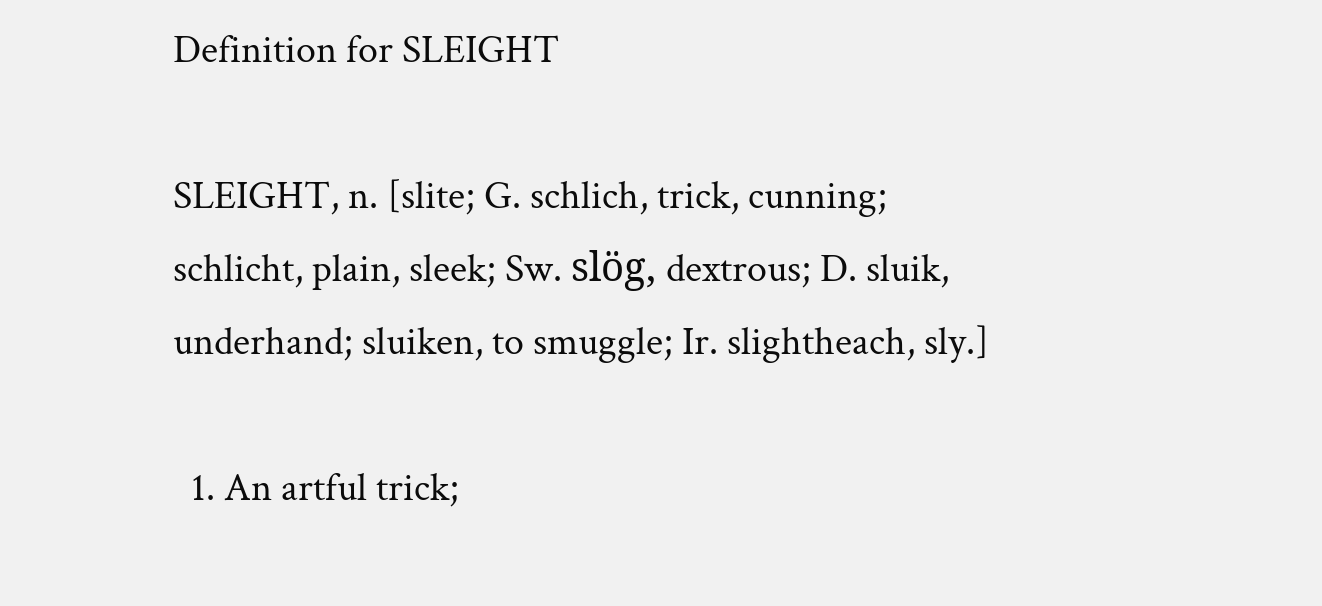Definition for SLEIGHT

SLEIGHT, n. [slite; G. schlich, trick, cunning; schlicht, plain, sleek; Sw. slög, dextrous; D. sluik, underhand; sluiken, to smuggle; Ir. slightheach, sly.]

  1. An artful trick;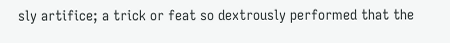sly artifice; a trick or feat so dextrously performed that the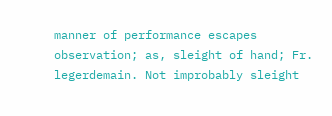manner of performance escapes observation; as, sleight of hand; Fr. legerdemain. Not improbably sleight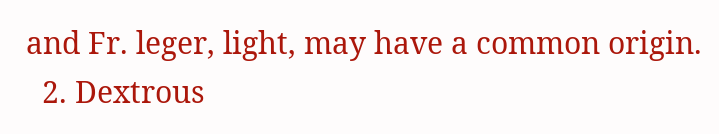and Fr. leger, light, may have a common origin.
  2. Dextrous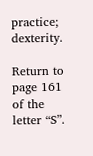practice; dexterity.

Return to page 161 of the letter “S”.